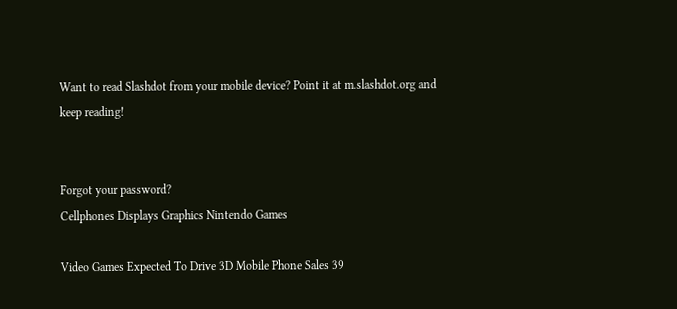Want to read Slashdot from your mobile device? Point it at m.slashdot.org and keep reading!


Forgot your password?
Cellphones Displays Graphics Nintendo Games

Video Games Expected To Drive 3D Mobile Phone Sales 39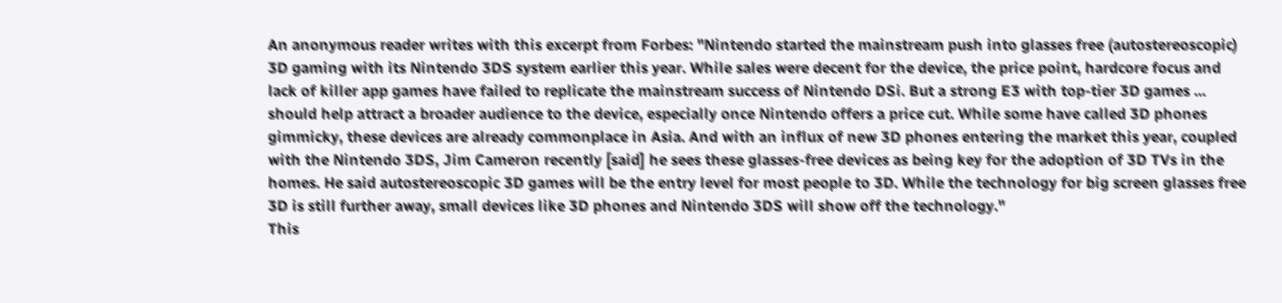An anonymous reader writes with this excerpt from Forbes: "Nintendo started the mainstream push into glasses free (autostereoscopic) 3D gaming with its Nintendo 3DS system earlier this year. While sales were decent for the device, the price point, hardcore focus and lack of killer app games have failed to replicate the mainstream success of Nintendo DSi. But a strong E3 with top-tier 3D games ... should help attract a broader audience to the device, especially once Nintendo offers a price cut. While some have called 3D phones gimmicky, these devices are already commonplace in Asia. And with an influx of new 3D phones entering the market this year, coupled with the Nintendo 3DS, Jim Cameron recently [said] he sees these glasses-free devices as being key for the adoption of 3D TVs in the homes. He said autostereoscopic 3D games will be the entry level for most people to 3D. While the technology for big screen glasses free 3D is still further away, small devices like 3D phones and Nintendo 3DS will show off the technology."
This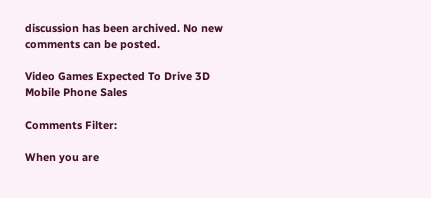discussion has been archived. No new comments can be posted.

Video Games Expected To Drive 3D Mobile Phone Sales

Comments Filter:

When you are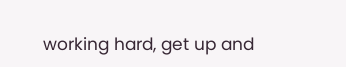working hard, get up and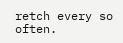retch every so often.